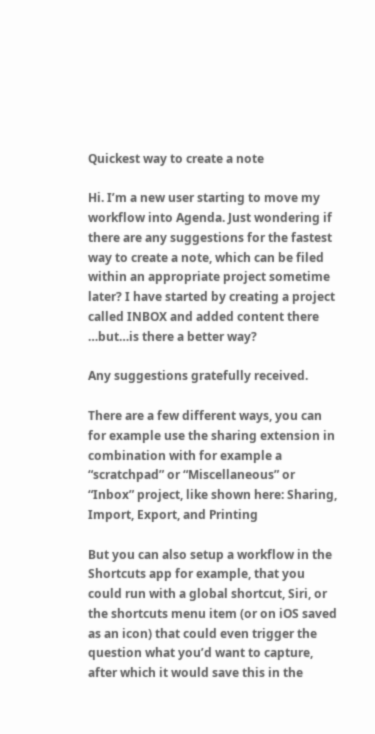Quickest way to create a note

Hi. I’m a new user starting to move my workflow into Agenda. Just wondering if there are any suggestions for the fastest way to create a note, which can be filed within an appropriate project sometime later? I have started by creating a project called INBOX and added content there …but…is there a better way?

Any suggestions gratefully received.

There are a few different ways, you can for example use the sharing extension in combination with for example a “scratchpad” or “Miscellaneous” or “Inbox” project, like shown here: Sharing, Import, Export, and Printing

But you can also setup a workflow in the Shortcuts app for example, that you could run with a global shortcut, Siri, or the shortcuts menu item (or on iOS saved as an icon) that could even trigger the question what you’d want to capture, after which it would save this in the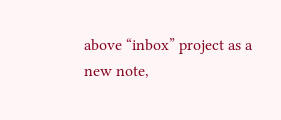above “inbox” project as a new note,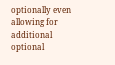optionally even allowing for additional optional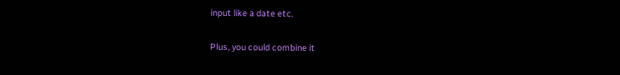input like a date etc.

Plus, you could combine it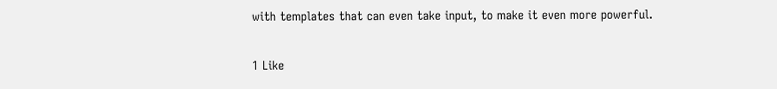with templates that can even take input, to make it even more powerful.

1 Like